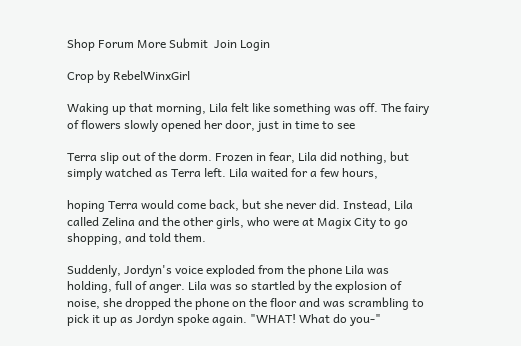Shop Forum More Submit  Join Login

Crop by RebelWinxGirl

Waking up that morning, Lila felt like something was off. The fairy of flowers slowly opened her door, just in time to see

Terra slip out of the dorm. Frozen in fear, Lila did nothing, but simply watched as Terra left. Lila waited for a few hours,

hoping Terra would come back, but she never did. Instead, Lila called Zelina and the other girls, who were at Magix City to go shopping, and told them.

Suddenly, Jordyn's voice exploded from the phone Lila was holding, full of anger. Lila was so startled by the explosion of noise, she dropped the phone on the floor and was scrambling to pick it up as Jordyn spoke again. "WHAT! What do you-"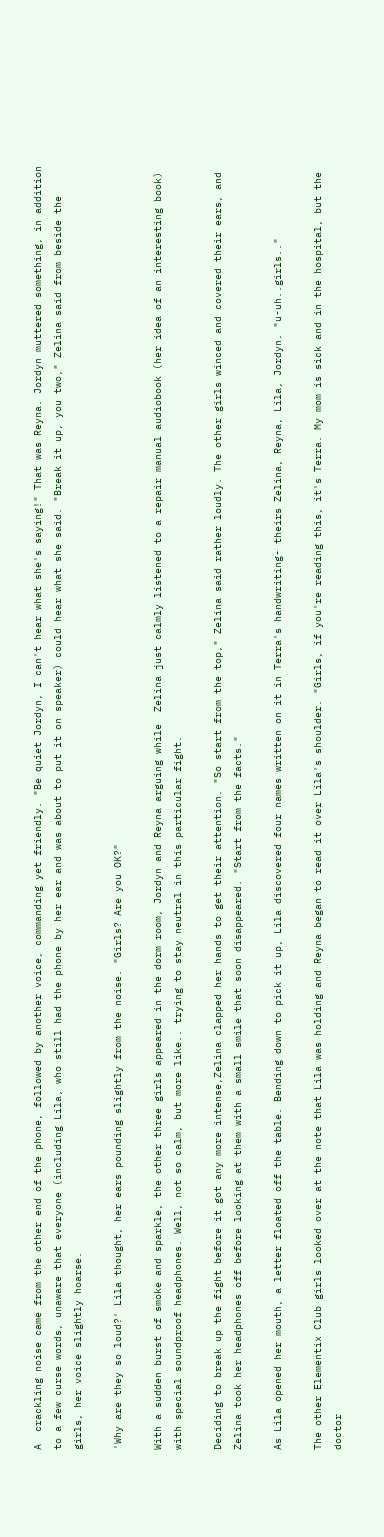A  crackling noise came from the other end of the phone, followed by another voice, commanding yet friendly. "Be quiet Jordyn, I can't hear what she's saying!" That was Reyna. Jordyn muttered something, in addition to a few curse words, unaware that everyone (including Lila, who still had the phone by her ear and was about to put it on speaker) could hear what she said. "Break it up, you two," Zelina said from beside the girls, her voice slightly hoarse.

'Why are they so loud?' Lila thought, her ears pounding slightly from the noise. "Girls? Are you OK?"

With a sudden burst of smoke and sparkle, the other three girls appeared in the dorm room, Jordyn and Reyna arguing while  Zelina just calmly listened to a repair manual audiobook (her idea of an interesting book) with special soundproof headphones. Well, not so calm, but more like.. trying to stay neutral in this particular fight.

Deciding to break up the fight before it got any more intense,Zelina clapped her hands to get their attention. "So start from the top," Zelina said rather loudly. The other girls winced and covered their ears, and Zelina took her headphones off before looking at them with a small smile that soon disappeared. "Start from the facts."

As Lila opened her mouth, a letter floated off the table. Bending down to pick it up, Lila discovered four names written on it in Terra's handwriting- theirs Zelina, Reyna, Lila, Jordyn. "u-uh..girls.."

The other Elementix Club girls looked over at the note that Lila was holding and Reyna began to read it over Lila's shoulder. "Girls, if you're reading this, it's Terra. My mom is sick and in the hospital, but the doctor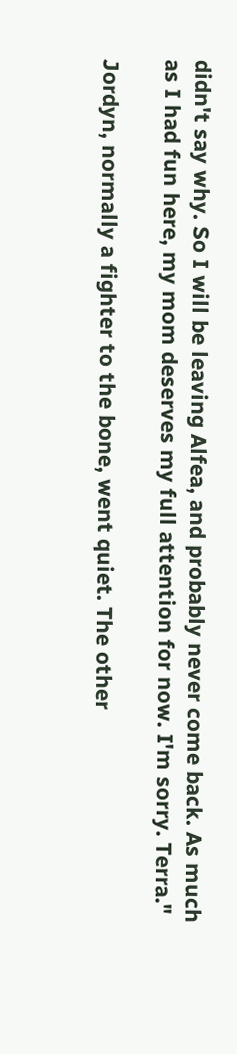didn't say why. So I will be leaving Alfea, and probably never come back. As much as I had fun here, my mom deserves my full attention for now. I'm sorry. Terra."

Jordyn, normally a fighter to the bone, went quiet. The other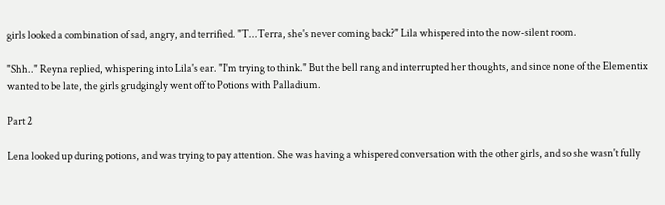girls looked a combination of sad, angry, and terrified. "T...Terra, she's never coming back?" Lila whispered into the now-silent room.

"Shh.." Reyna replied, whispering into Lila's ear. "I'm trying to think." But the bell rang and interrupted her thoughts, and since none of the Elementix wanted to be late, the girls grudgingly went off to Potions with Palladium.

Part 2

Lena looked up during potions, and was trying to pay attention. She was having a whispered conversation with the other girls, and so she wasn't fully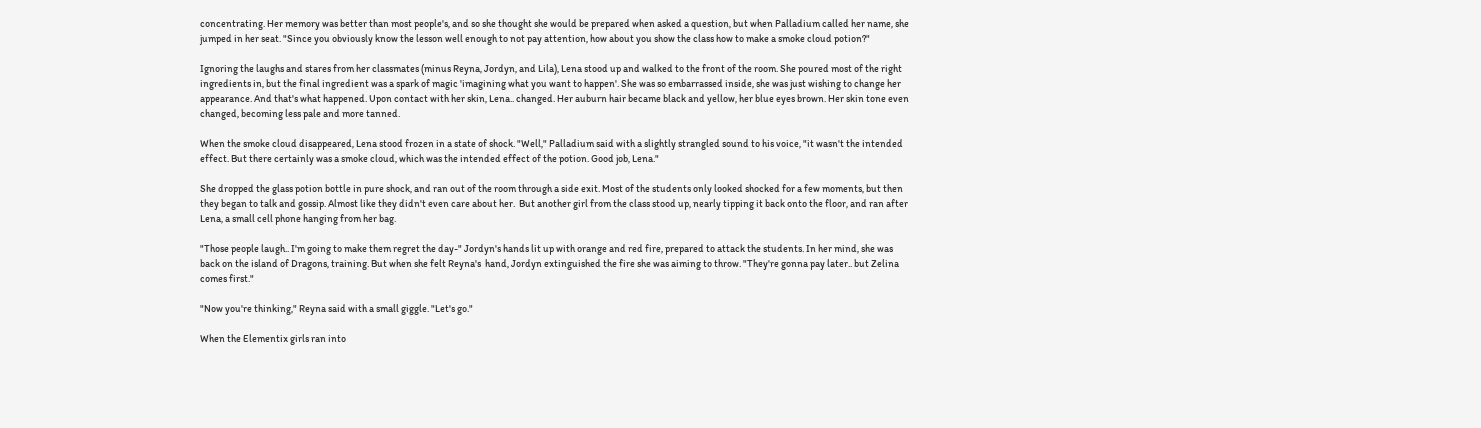concentrating. Her memory was better than most people's, and so she thought she would be prepared when asked a question, but when Palladium called her name, she jumped in her seat. "Since you obviously know the lesson well enough to not pay attention, how about you show the class how to make a smoke cloud potion?"

Ignoring the laughs and stares from her classmates (minus Reyna, Jordyn, and Lila), Lena stood up and walked to the front of the room. She poured most of the right ingredients in, but the final ingredient was a spark of magic 'imagining what you want to happen'. She was so embarrassed inside, she was just wishing to change her appearance. And that's what happened. Upon contact with her skin, Lena.. changed. Her auburn hair became black and yellow, her blue eyes brown. Her skin tone even changed, becoming less pale and more tanned.

When the smoke cloud disappeared, Lena stood frozen in a state of shock. "Well," Palladium said with a slightly strangled sound to his voice, "it wasn't the intended effect. But there certainly was a smoke cloud, which was the intended effect of the potion. Good job, Lena."

She dropped the glass potion bottle in pure shock, and ran out of the room through a side exit. Most of the students only looked shocked for a few moments, but then they began to talk and gossip. Almost like they didn't even care about her.  But another girl from the class stood up, nearly tipping it back onto the floor, and ran after Lena, a small cell phone hanging from her bag.

"Those people laugh.. I'm going to make them regret the day-" Jordyn's hands lit up with orange and red fire, prepared to attack the students. In her mind, she was back on the island of Dragons, training. But when she felt Reyna's  hand, Jordyn extinguished the fire she was aiming to throw. "They're gonna pay later.. but Zelina comes first."

"Now you're thinking," Reyna said with a small giggle. "Let's go."

When the Elementix girls ran into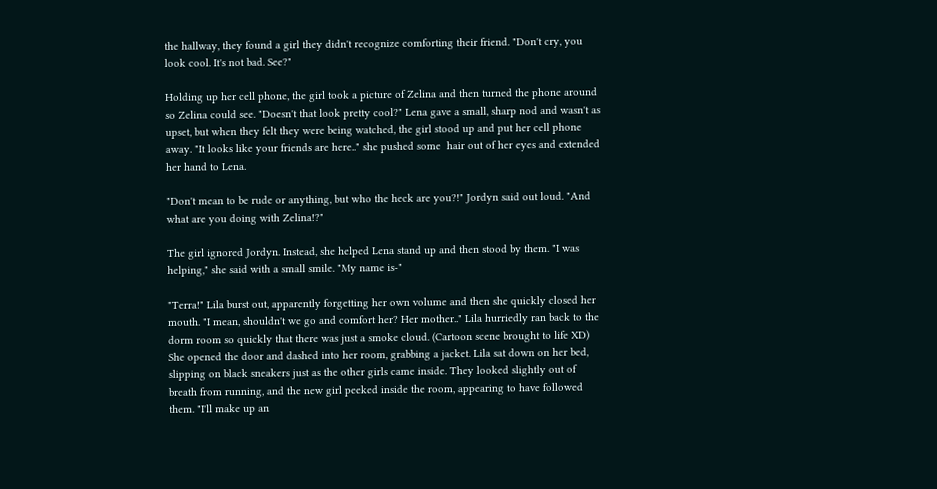the hallway, they found a girl they didn't recognize comforting their friend. "Don't cry, you look cool. It's not bad. See?"

Holding up her cell phone, the girl took a picture of Zelina and then turned the phone around so Zelina could see. "Doesn't that look pretty cool?" Lena gave a small, sharp nod and wasn't as upset, but when they felt they were being watched, the girl stood up and put her cell phone away. "It looks like your friends are here.." she pushed some  hair out of her eyes and extended her hand to Lena.

"Don't mean to be rude or anything, but who the heck are you?!" Jordyn said out loud. "And what are you doing with Zelina!?"

The girl ignored Jordyn. Instead, she helped Lena stand up and then stood by them. "I was helping," she said with a small smile. "My name is-"

"Terra!" Lila burst out, apparently forgetting her own volume and then she quickly closed her mouth. "I mean, shouldn't we go and comfort her? Her mother.." Lila hurriedly ran back to the dorm room so quickly that there was just a smoke cloud. (Cartoon scene brought to life XD) She opened the door and dashed into her room, grabbing a jacket. Lila sat down on her bed, slipping on black sneakers just as the other girls came inside. They looked slightly out of breath from running, and the new girl peeked inside the room, appearing to have followed them. "I'll make up an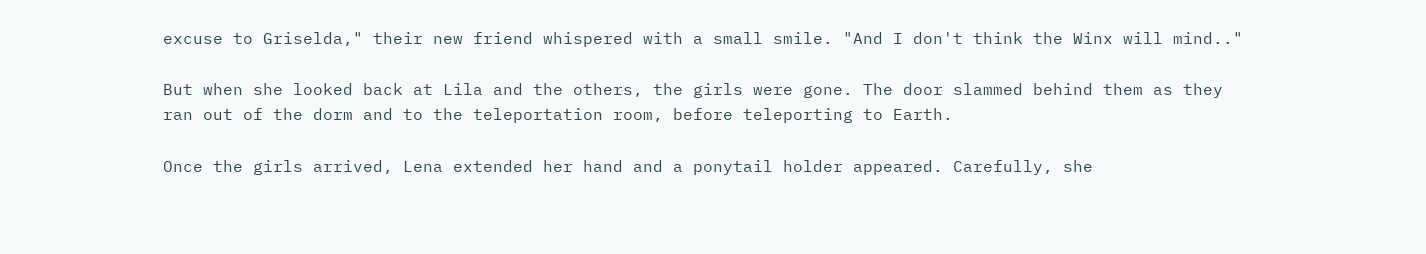excuse to Griselda," their new friend whispered with a small smile. "And I don't think the Winx will mind.."

But when she looked back at Lila and the others, the girls were gone. The door slammed behind them as they ran out of the dorm and to the teleportation room, before teleporting to Earth.

Once the girls arrived, Lena extended her hand and a ponytail holder appeared. Carefully, she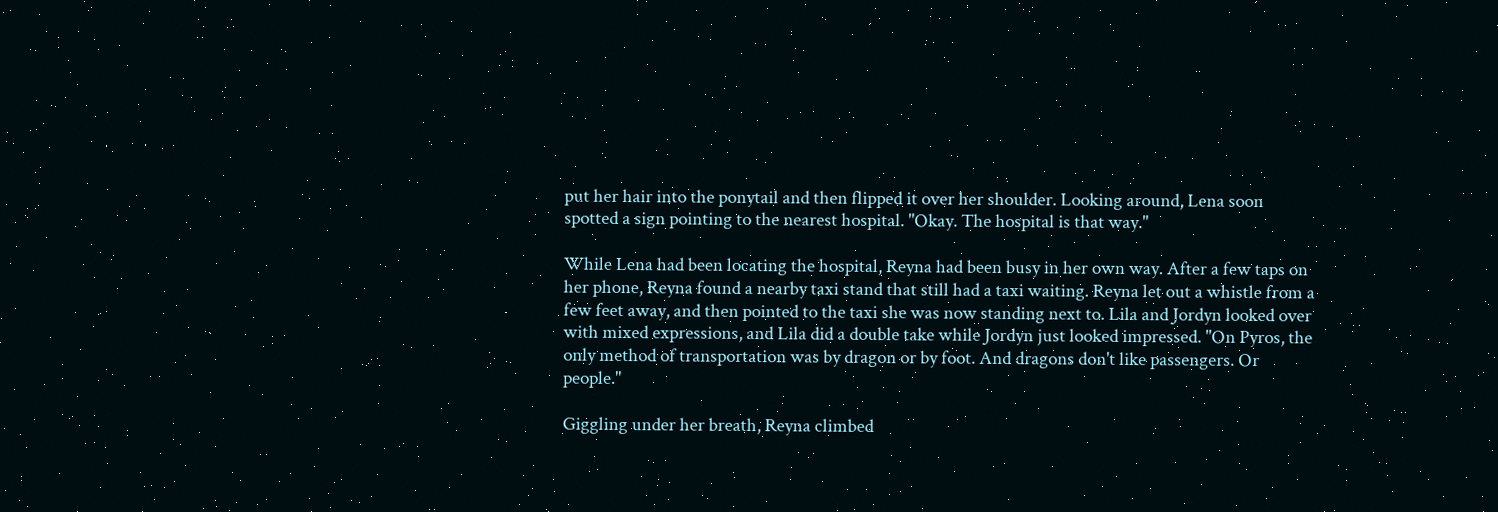put her hair into the ponytail and then flipped it over her shoulder. Looking around, Lena soon spotted a sign pointing to the nearest hospital. "Okay. The hospital is that way."

While Lena had been locating the hospital, Reyna had been busy in her own way. After a few taps on her phone, Reyna found a nearby taxi stand that still had a taxi waiting. Reyna let out a whistle from a few feet away, and then pointed to the taxi she was now standing next to. Lila and Jordyn looked over with mixed expressions, and Lila did a double take while Jordyn just looked impressed. "On Pyros, the only method of transportation was by dragon or by foot. And dragons don't like passengers. Or people."

Giggling under her breath, Reyna climbed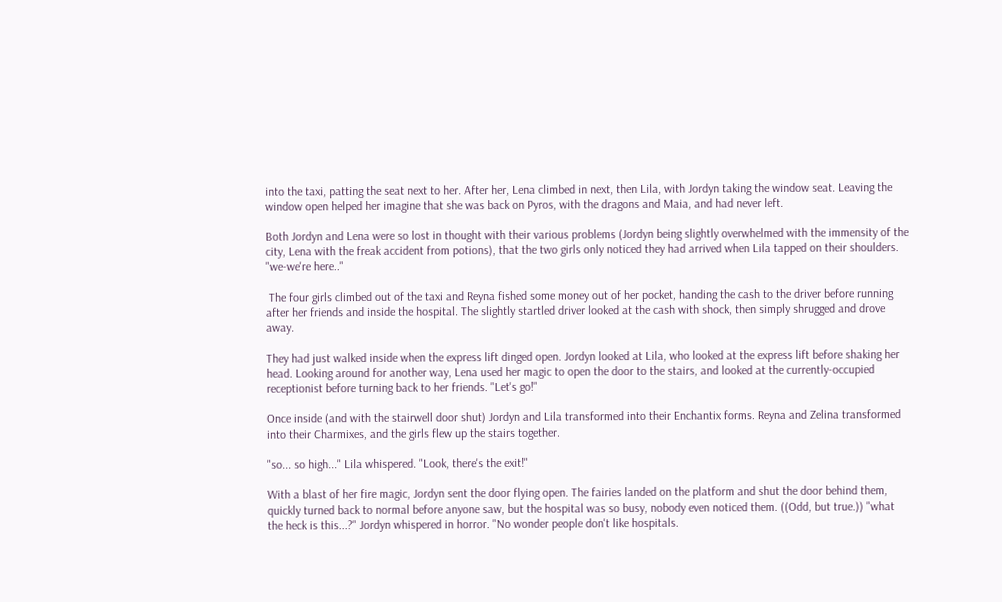into the taxi, patting the seat next to her. After her, Lena climbed in next, then Lila, with Jordyn taking the window seat. Leaving the window open helped her imagine that she was back on Pyros, with the dragons and Maia, and had never left.

Both Jordyn and Lena were so lost in thought with their various problems (Jordyn being slightly overwhelmed with the immensity of the city, Lena with the freak accident from potions), that the two girls only noticed they had arrived when Lila tapped on their shoulders. "we-we're here.."

 The four girls climbed out of the taxi and Reyna fished some money out of her pocket, handing the cash to the driver before running after her friends and inside the hospital. The slightly startled driver looked at the cash with shock, then simply shrugged and drove away.

They had just walked inside when the express lift dinged open. Jordyn looked at Lila, who looked at the express lift before shaking her head. Looking around for another way, Lena used her magic to open the door to the stairs, and looked at the currently-occupied receptionist before turning back to her friends. "Let's go!"

Once inside (and with the stairwell door shut) Jordyn and Lila transformed into their Enchantix forms. Reyna and Zelina transformed into their Charmixes, and the girls flew up the stairs together.

"so... so high..." Lila whispered. "Look, there's the exit!"

With a blast of her fire magic, Jordyn sent the door flying open. The fairies landed on the platform and shut the door behind them, quickly turned back to normal before anyone saw, but the hospital was so busy, nobody even noticed them. ((Odd, but true.)) "what the heck is this...?" Jordyn whispered in horror. "No wonder people don't like hospitals.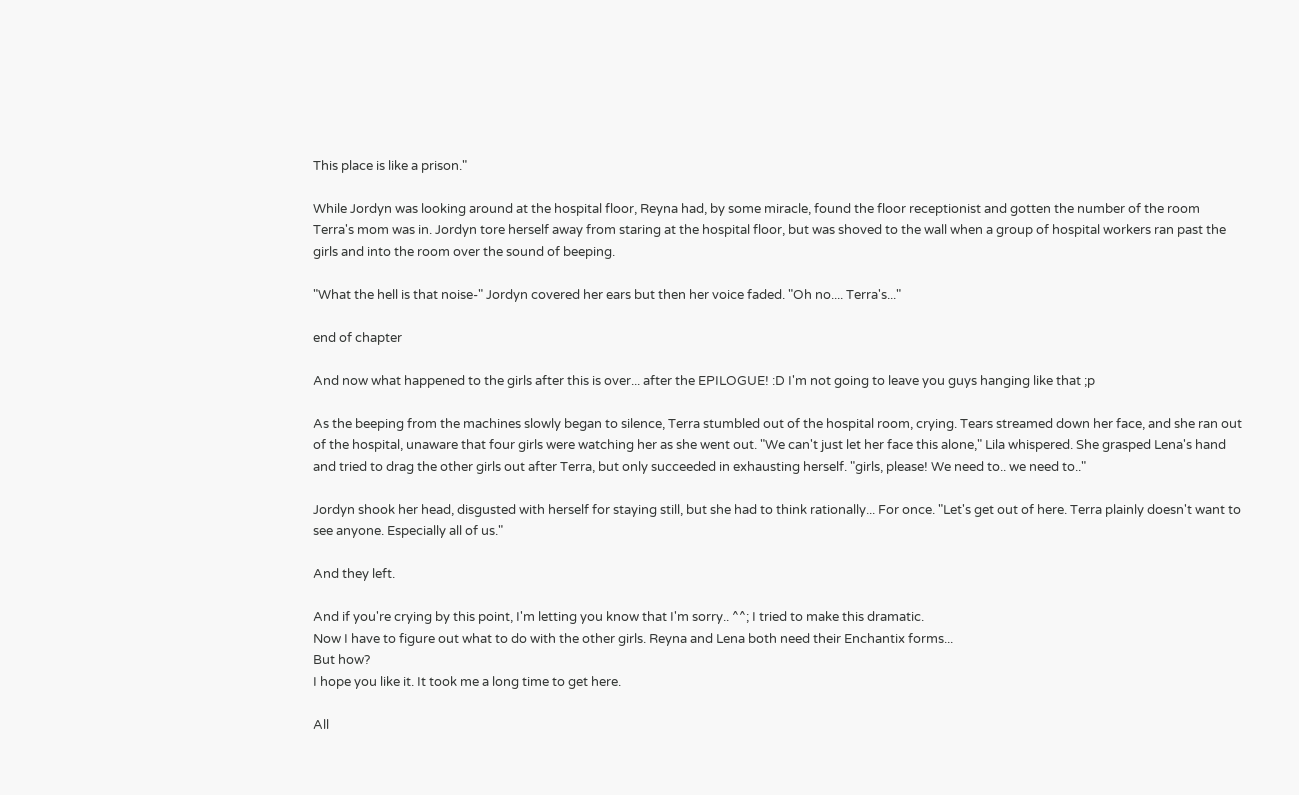This place is like a prison."

While Jordyn was looking around at the hospital floor, Reyna had, by some miracle, found the floor receptionist and gotten the number of the room Terra's mom was in. Jordyn tore herself away from staring at the hospital floor, but was shoved to the wall when a group of hospital workers ran past the girls and into the room over the sound of beeping.

"What the hell is that noise-" Jordyn covered her ears but then her voice faded. "Oh no.... Terra's..."

end of chapter

And now what happened to the girls after this is over... after the EPILOGUE! :D I'm not going to leave you guys hanging like that ;p

As the beeping from the machines slowly began to silence, Terra stumbled out of the hospital room, crying. Tears streamed down her face, and she ran out of the hospital, unaware that four girls were watching her as she went out. "We can't just let her face this alone," Lila whispered. She grasped Lena's hand and tried to drag the other girls out after Terra, but only succeeded in exhausting herself. "girls, please! We need to.. we need to.."

Jordyn shook her head, disgusted with herself for staying still, but she had to think rationally... For once. "Let's get out of here. Terra plainly doesn't want to see anyone. Especially all of us."

And they left.

And if you're crying by this point, I'm letting you know that I'm sorry.. ^^; I tried to make this dramatic.
Now I have to figure out what to do with the other girls. Reyna and Lena both need their Enchantix forms...
But how?
I hope you like it. It took me a long time to get here.

All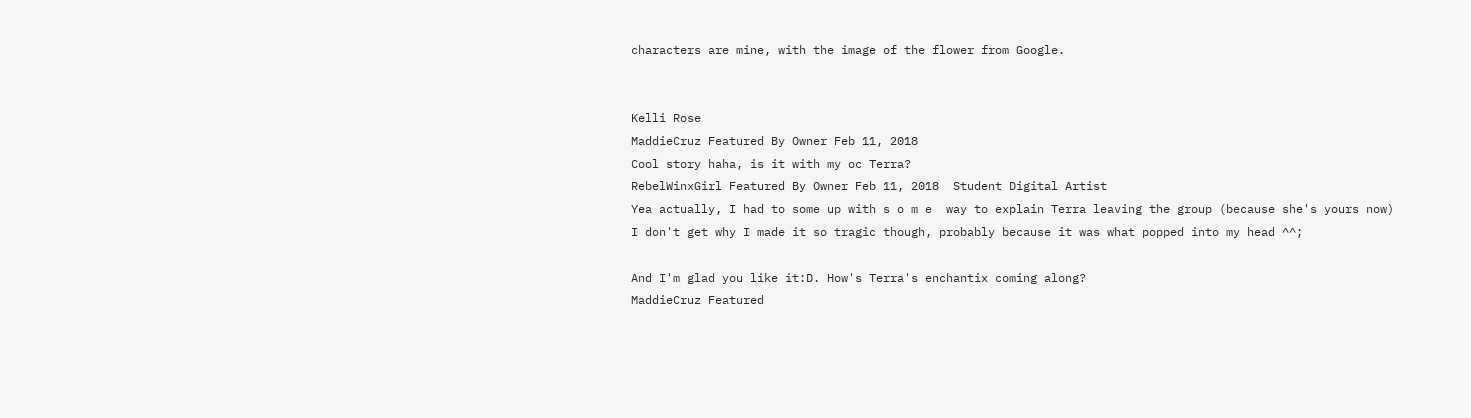characters are mine, with the image of the flower from Google.


Kelli Rose
MaddieCruz Featured By Owner Feb 11, 2018
Cool story haha, is it with my oc Terra?
RebelWinxGirl Featured By Owner Feb 11, 2018  Student Digital Artist
Yea actually, I had to some up with s o m e  way to explain Terra leaving the group (because she's yours now)
I don't get why I made it so tragic though, probably because it was what popped into my head ^^;

And I'm glad you like it:D. How's Terra's enchantix coming along?
MaddieCruz Featured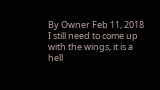By Owner Feb 11, 2018
I still need to come up with the wings, it is a hell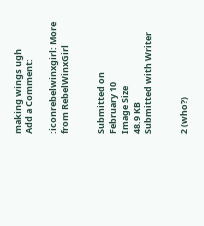making wings ugh
Add a Comment:

:iconrebelwinxgirl: More from RebelWinxGirl


Submitted on
February 10
Image Size
48.9 KB
Submitted with Writer


2 (who?)